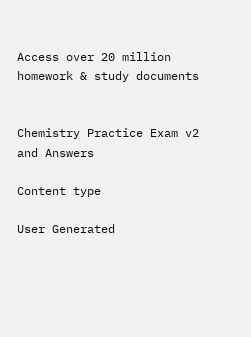Access over 20 million homework & study documents


Chemistry Practice Exam v2 and Answers

Content type

User Generated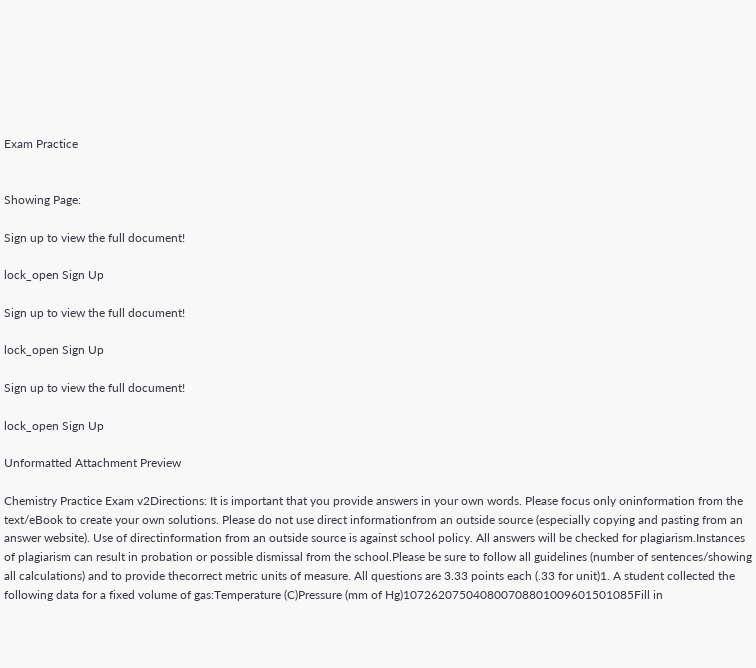Exam Practice


Showing Page:

Sign up to view the full document!

lock_open Sign Up

Sign up to view the full document!

lock_open Sign Up

Sign up to view the full document!

lock_open Sign Up

Unformatted Attachment Preview

Chemistry Practice Exam v2Directions: It is important that you provide answers in your own words. Please focus only oninformation from the text/eBook to create your own solutions. Please do not use direct informationfrom an outside source (especially copying and pasting from an answer website). Use of directinformation from an outside source is against school policy. All answers will be checked for plagiarism.Instances of plagiarism can result in probation or possible dismissal from the school.Please be sure to follow all guidelines (number of sentences/showing all calculations) and to provide thecorrect metric units of measure. All questions are 3.33 points each (.33 for unit)1. A student collected the following data for a fixed volume of gas:Temperature (C)Pressure (mm of Hg)107262075040800708801009601501085Fill in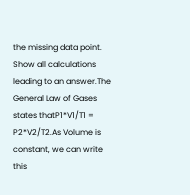the missing data point. Show all calculations leading to an answer.The General Law of Gases states thatP1*V1/T1 = P2*V2/T2.As Volume is constant, we can write this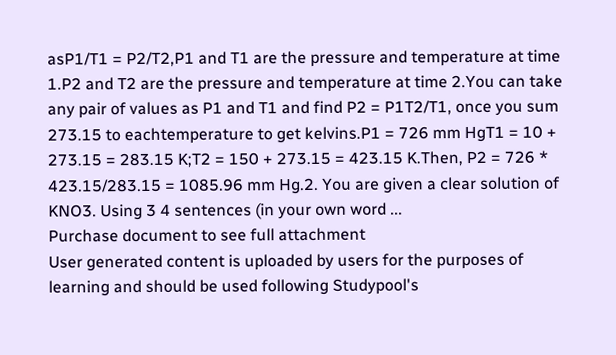asP1/T1 = P2/T2,P1 and T1 are the pressure and temperature at time 1.P2 and T2 are the pressure and temperature at time 2.You can take any pair of values as P1 and T1 and find P2 = P1T2/T1, once you sum 273.15 to eachtemperature to get kelvins.P1 = 726 mm HgT1 = 10 + 273.15 = 283.15 K;T2 = 150 + 273.15 = 423.15 K.Then, P2 = 726 * 423.15/283.15 = 1085.96 mm Hg.2. You are given a clear solution of KNO3. Using 3 4 sentences (in your own word ...
Purchase document to see full attachment
User generated content is uploaded by users for the purposes of learning and should be used following Studypool's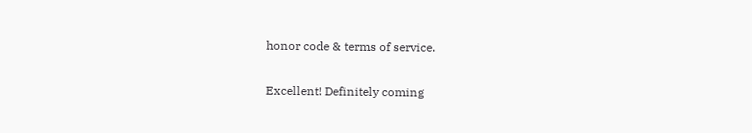honor code & terms of service.

Excellent! Definitely coming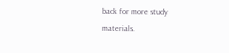back for more study materials.